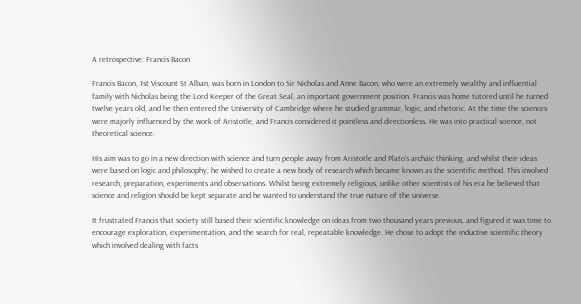A retrospective: Francis Bacon

Francis Bacon, 1st Viscount St Alban, was born in London to Sir Nicholas and Anne Bacon, who were an extremely wealthy and influential family with Nicholas being the Lord Keeper of the Great Seal, an important government position. Francis was home tutored until he turned twelve years old, and he then entered the University of Cambridge where he studied grammar, logic, and rhetoric. At the time the sciences were majorly influenced by the work of Aristotle, and Francis considered it pointless and directionless. He was into practical science, not theoretical science.

His aim was to go in a new direction with science and turn people away from Aristotle and Plato’s archaic thinking, and whilst their ideas were based on logic and philosophy, he wished to create a new body of research which became known as the scientific method. This involved research, preparation, experiments and observations. Whilst being extremely religious, unlike other scientists of his era he believed that science and religion should be kept separate and he wanted to understand the true nature of the universe.

It frustrated Francis that society still based their scientific knowledge on ideas from two thousand years previous, and figured it was time to encourage exploration, experimentation, and the search for real, repeatable knowledge. He chose to adopt the inductive scientific theory which involved dealing with facts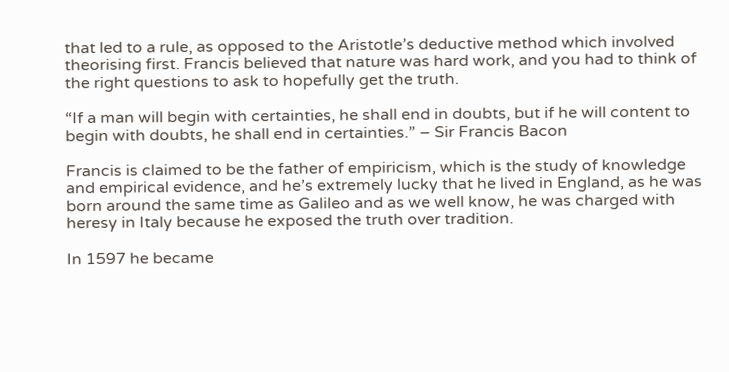that led to a rule, as opposed to the Aristotle’s deductive method which involved theorising first. Francis believed that nature was hard work, and you had to think of the right questions to ask to hopefully get the truth.

“If a man will begin with certainties, he shall end in doubts, but if he will content to begin with doubts, he shall end in certainties.” – Sir Francis Bacon

Francis is claimed to be the father of empiricism, which is the study of knowledge and empirical evidence, and he’s extremely lucky that he lived in England, as he was born around the same time as Galileo and as we well know, he was charged with heresy in Italy because he exposed the truth over tradition.

In 1597 he became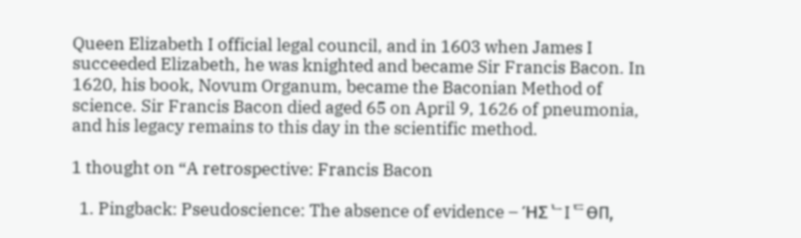Queen Elizabeth I official legal council, and in 1603 when James I succeeded Elizabeth, he was knighted and became Sir Francis Bacon. In 1620, his book, Novum Organum, became the Baconian Method of science. Sir Francis Bacon died aged 65 on April 9, 1626 of pneumonia, and his legacy remains to this day in the scientific method.

1 thought on “A retrospective: Francis Bacon

  1. Pingback: Pseudoscience: The absence of evidence – ΉΣᄂIᄃӨП,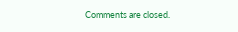Comments are closed.